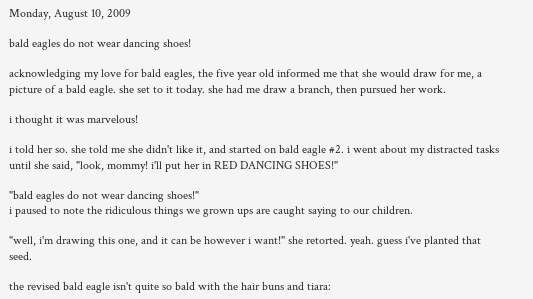Monday, August 10, 2009

bald eagles do not wear dancing shoes!

acknowledging my love for bald eagles, the five year old informed me that she would draw for me, a picture of a bald eagle. she set to it today. she had me draw a branch, then pursued her work.

i thought it was marvelous!

i told her so. she told me she didn't like it, and started on bald eagle #2. i went about my distracted tasks until she said, "look, mommy! i'll put her in RED DANCING SHOES!"

"bald eagles do not wear dancing shoes!"
i paused to note the ridiculous things we grown ups are caught saying to our children.

"well, i'm drawing this one, and it can be however i want!" she retorted. yeah. guess i've planted that seed.

the revised bald eagle isn't quite so bald with the hair buns and tiara: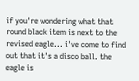if you're wondering what that round black item is next to the revised eagle... i've come to find out that it's a disco ball. the eagle is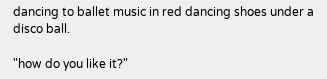dancing to ballet music in red dancing shoes under a disco ball.

"how do you like it?"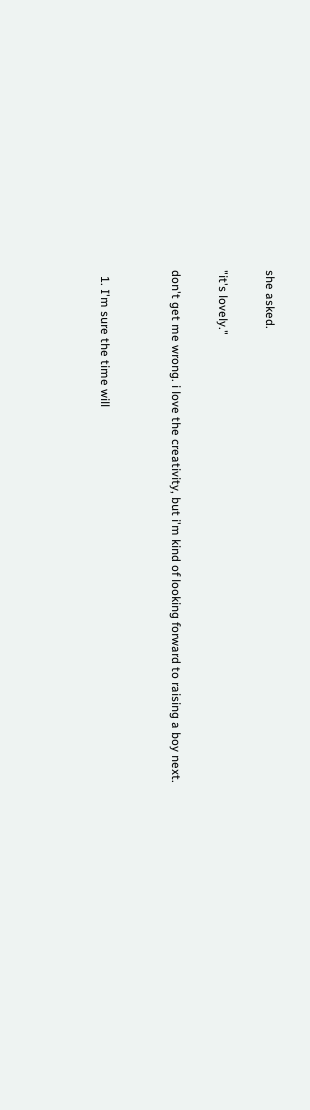she asked.

"it's lovely."

don't get me wrong. i love the creativity, but i'm kind of looking forward to raising a boy next.


  1. I'm sure the time will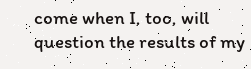come when I, too, will question the results of my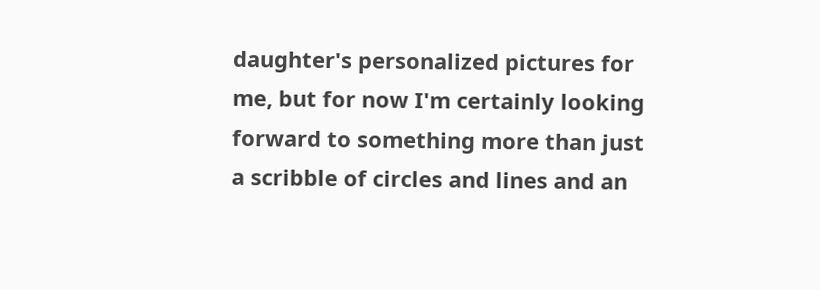daughter's personalized pictures for me, but for now I'm certainly looking forward to something more than just a scribble of circles and lines and an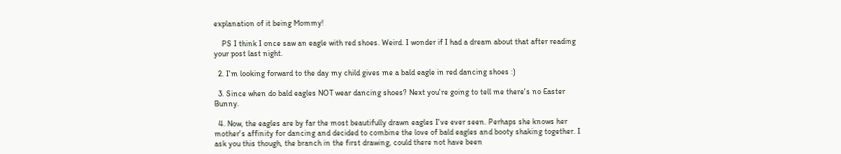explanation of it being Mommy!

    PS I think I once saw an eagle with red shoes. Weird. I wonder if I had a dream about that after reading your post last night.

  2. I'm looking forward to the day my child gives me a bald eagle in red dancing shoes :)

  3. Since when do bald eagles NOT wear dancing shoes? Next you're going to tell me there's no Easter Bunny.

  4. Now, the eagles are by far the most beautifully drawn eagles I've ever seen. Perhaps she knows her mother's affinity for dancing and decided to combine the love of bald eagles and booty shaking together. I ask you this though, the branch in the first drawing, could there not have been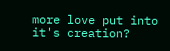more love put into it's creation?